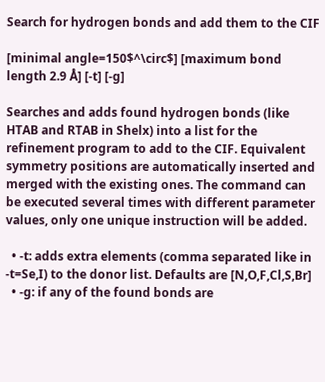Search for hydrogen bonds and add them to the CIF

[minimal angle=150$^\circ$] [maximum bond length 2.9 Å] [-t] [-g]

Searches and adds found hydrogen bonds (like HTAB and RTAB in Shelx) into a list for the refinement program to add to the CIF. Equivalent symmetry positions are automatically inserted and merged with the existing ones. The command can be executed several times with different parameter values, only one unique instruction will be added.

  • -t: adds extra elements (comma separated like in -t=Se,I) to the donor list. Defaults are [N,O,F,Cl,S,Br]
  • -g: if any of the found bonds are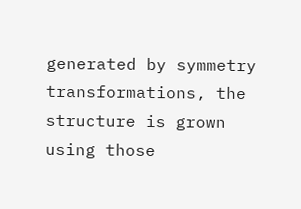generated by symmetry transformations, the structure is grown using those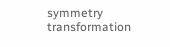symmetry transformation